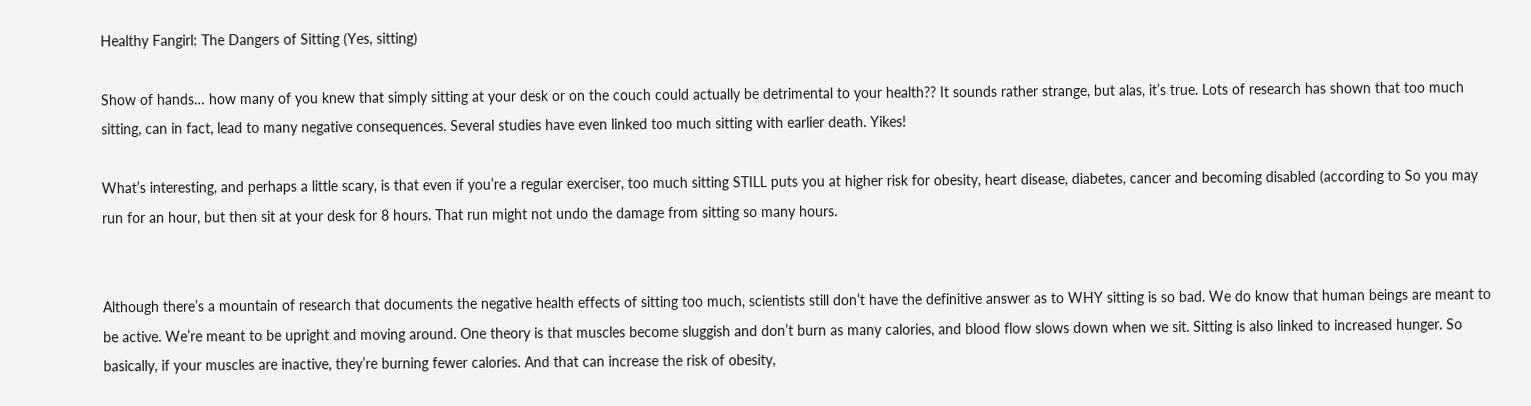Healthy Fangirl: The Dangers of Sitting (Yes, sitting)

Show of hands… how many of you knew that simply sitting at your desk or on the couch could actually be detrimental to your health?? It sounds rather strange, but alas, it’s true. Lots of research has shown that too much sitting, can in fact, lead to many negative consequences. Several studies have even linked too much sitting with earlier death. Yikes!

What’s interesting, and perhaps a little scary, is that even if you’re a regular exerciser, too much sitting STILL puts you at higher risk for obesity, heart disease, diabetes, cancer and becoming disabled (according to So you may run for an hour, but then sit at your desk for 8 hours. That run might not undo the damage from sitting so many hours.


Although there’s a mountain of research that documents the negative health effects of sitting too much, scientists still don’t have the definitive answer as to WHY sitting is so bad. We do know that human beings are meant to be active. We’re meant to be upright and moving around. One theory is that muscles become sluggish and don’t burn as many calories, and blood flow slows down when we sit. Sitting is also linked to increased hunger. So basically, if your muscles are inactive, they’re burning fewer calories. And that can increase the risk of obesity,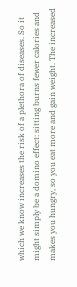which we know increases the risk of a plethora of diseases. So it might simply be a domino effect: sitting burns fewer calories and makes you hungry, so you eat more and gain weight. The increased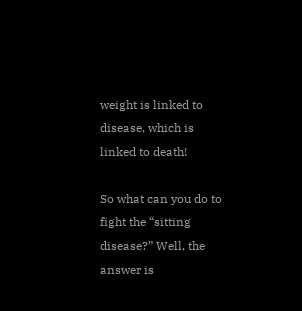weight is linked to disease, which is linked to death!

So what can you do to fight the “sitting disease?” Well, the answer is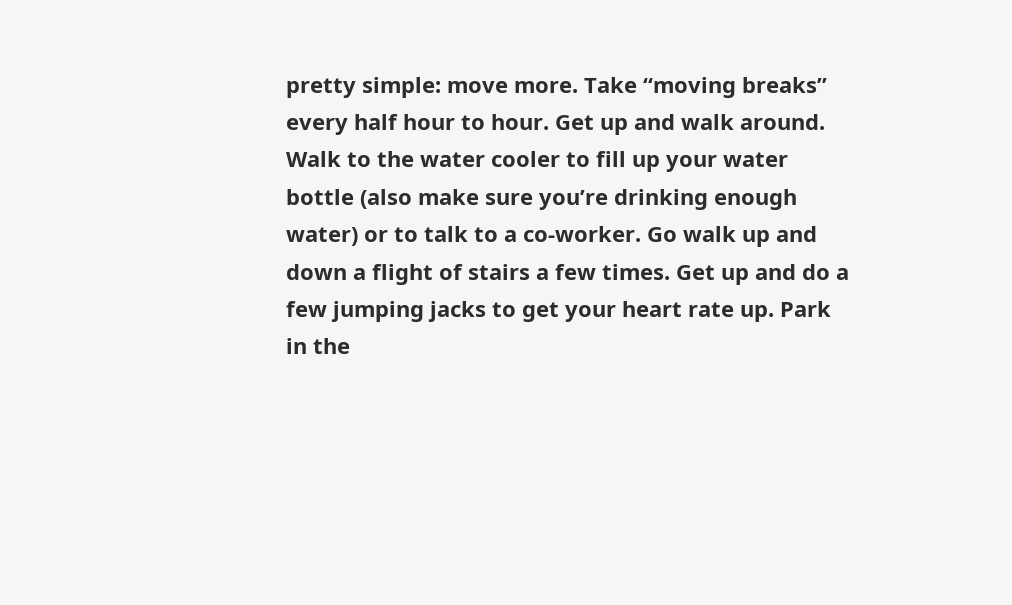pretty simple: move more. Take “moving breaks” every half hour to hour. Get up and walk around. Walk to the water cooler to fill up your water bottle (also make sure you’re drinking enough water) or to talk to a co-worker. Go walk up and down a flight of stairs a few times. Get up and do a few jumping jacks to get your heart rate up. Park in the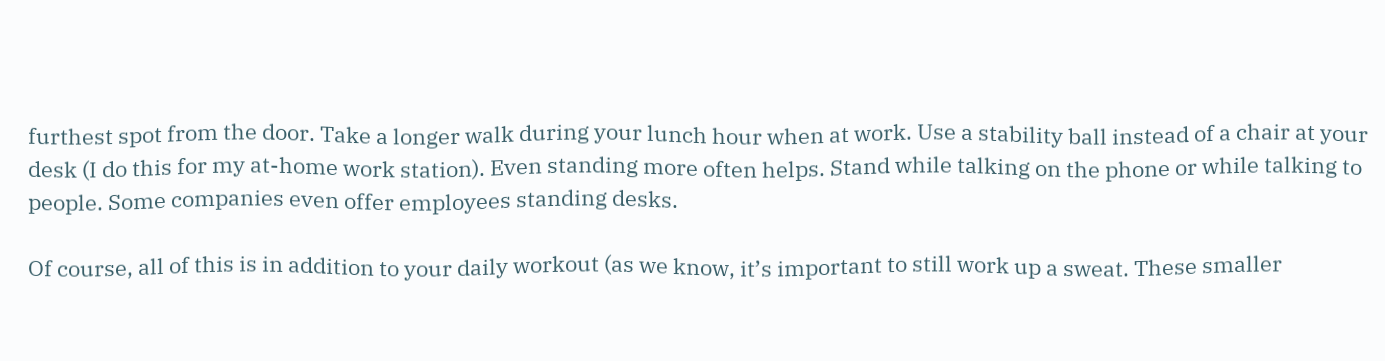furthest spot from the door. Take a longer walk during your lunch hour when at work. Use a stability ball instead of a chair at your desk (I do this for my at-home work station). Even standing more often helps. Stand while talking on the phone or while talking to people. Some companies even offer employees standing desks.

Of course, all of this is in addition to your daily workout (as we know, it’s important to still work up a sweat. These smaller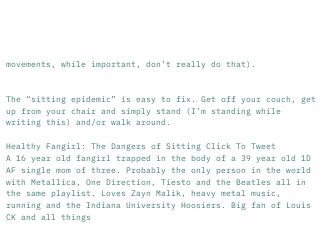movements, while important, don’t really do that).


The “sitting epidemic” is easy to fix. Get off your couch, get up from your chair and simply stand (I’m standing while writing this) and/or walk around.

Healthy Fangirl: The Dangers of Sitting Click To Tweet
A 16 year old fangirl trapped in the body of a 39 year old 1D AF single mom of three. Probably the only person in the world with Metallica, One Direction, Tiesto and the Beatles all in the same playlist. Loves Zayn Malik, heavy metal music, running and the Indiana University Hoosiers. Big fan of Louis CK and all things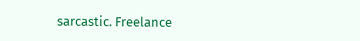sarcastic. Freelance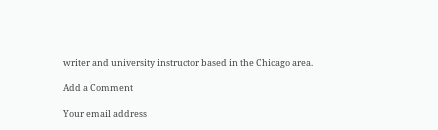writer and university instructor based in the Chicago area.

Add a Comment

Your email address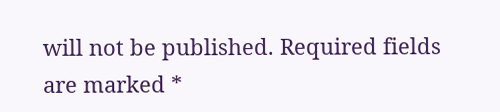will not be published. Required fields are marked *